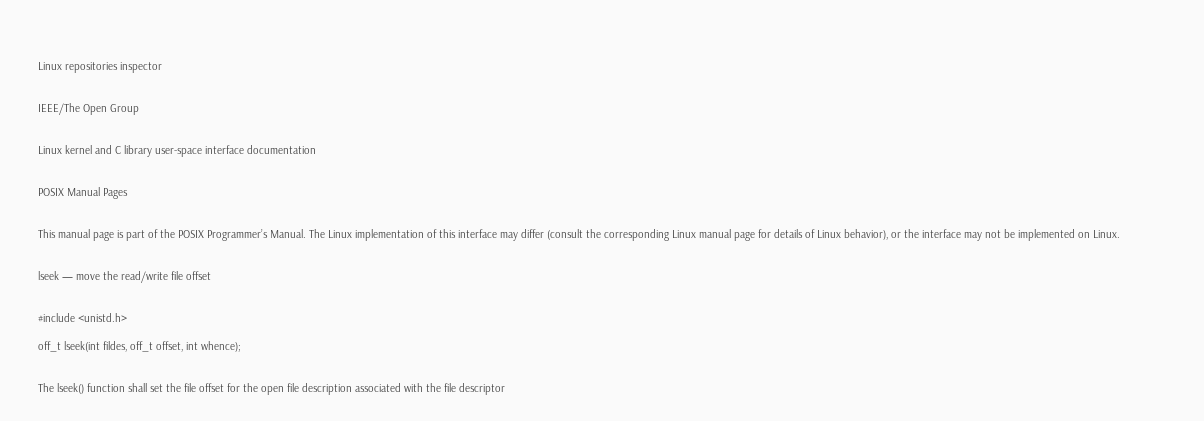Linux repositories inspector


IEEE/The Open Group


Linux kernel and C library user-space interface documentation


POSIX Manual Pages


This manual page is part of the POSIX Programmer’s Manual. The Linux implementation of this interface may differ (consult the corresponding Linux manual page for details of Linux behavior), or the interface may not be implemented on Linux.


lseek — move the read/write file offset


#include <unistd.h>

off_t lseek(int fildes, off_t offset, int whence);


The lseek() function shall set the file offset for the open file description associated with the file descriptor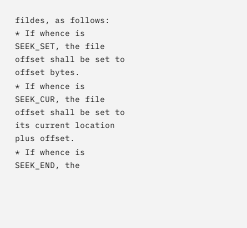fildes, as follows:
* If whence is SEEK_SET, the file offset shall be set to offset bytes.
* If whence is SEEK_CUR, the file offset shall be set to its current location plus offset.
* If whence is SEEK_END, the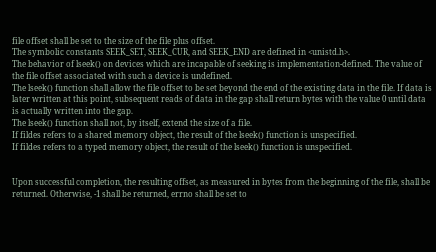file offset shall be set to the size of the file plus offset.
The symbolic constants SEEK_SET, SEEK_CUR, and SEEK_END are defined in <unistd.h>.
The behavior of lseek() on devices which are incapable of seeking is implementation-defined. The value of the file offset associated with such a device is undefined.
The lseek() function shall allow the file offset to be set beyond the end of the existing data in the file. If data is later written at this point, subsequent reads of data in the gap shall return bytes with the value 0 until data is actually written into the gap.
The lseek() function shall not, by itself, extend the size of a file.
If fildes refers to a shared memory object, the result of the lseek() function is unspecified.
If fildes refers to a typed memory object, the result of the lseek() function is unspecified.


Upon successful completion, the resulting offset, as measured in bytes from the beginning of the file, shall be returned. Otherwise, -1 shall be returned, errno shall be set to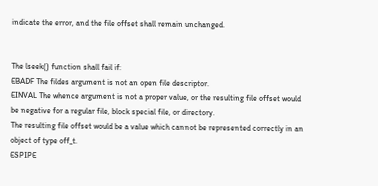indicate the error, and the file offset shall remain unchanged.


The lseek() function shall fail if:
EBADF The fildes argument is not an open file descriptor.
EINVAL The whence argument is not a proper value, or the resulting file offset would be negative for a regular file, block special file, or directory.
The resulting file offset would be a value which cannot be represented correctly in an object of type off_t.
ESPIPE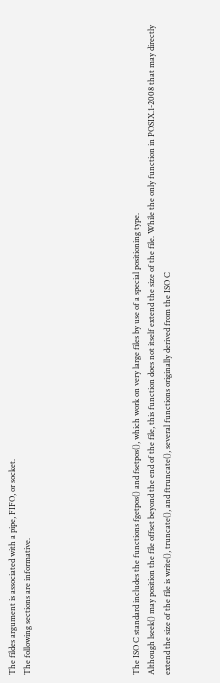The fildes argument is associated with a pipe, FIFO, or socket.
The following sections are informative.






The ISO C standard includes the functions fgetpos() and fsetpos(), which work on very large files by use of a special positioning type.
Although lseek() may position the file offset beyond the end of the file, this function does not itself extend the size of the file. While the only function in POSIX.1-2008 that may directly extend the size of the file is write(), truncate(), and ftruncate(), several functions originally derived from the ISO C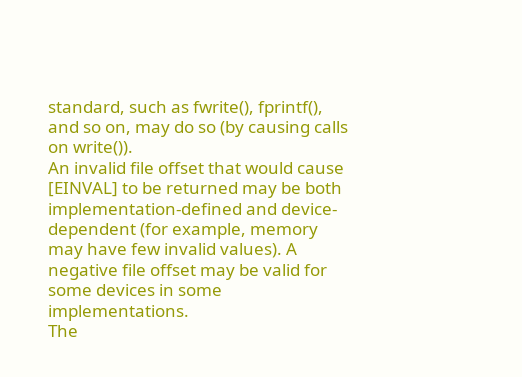standard, such as fwrite(), fprintf(), and so on, may do so (by causing calls on write()).
An invalid file offset that would cause [EINVAL] to be returned may be both implementation-defined and device-dependent (for example, memory may have few invalid values). A negative file offset may be valid for some devices in some implementations.
The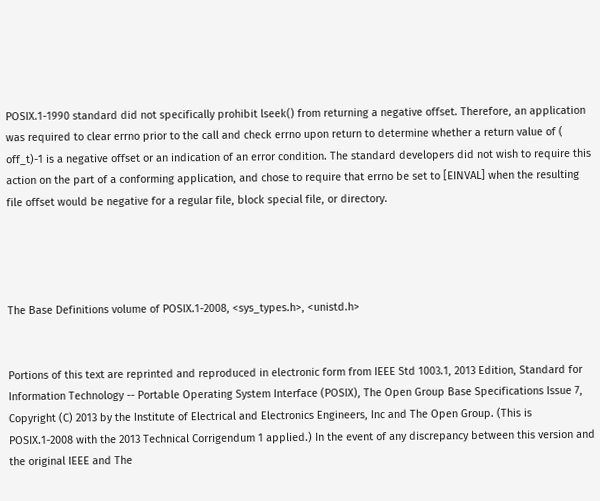POSIX.1-1990 standard did not specifically prohibit lseek() from returning a negative offset. Therefore, an application was required to clear errno prior to the call and check errno upon return to determine whether a return value of ( off_t)-1 is a negative offset or an indication of an error condition. The standard developers did not wish to require this action on the part of a conforming application, and chose to require that errno be set to [EINVAL] when the resulting file offset would be negative for a regular file, block special file, or directory.




The Base Definitions volume of POSIX.1-2008, <sys_types.h>, <unistd.h>


Portions of this text are reprinted and reproduced in electronic form from IEEE Std 1003.1, 2013 Edition, Standard for Information Technology -- Portable Operating System Interface (POSIX), The Open Group Base Specifications Issue 7, Copyright (C) 2013 by the Institute of Electrical and Electronics Engineers, Inc and The Open Group. (This is POSIX.1-2008 with the 2013 Technical Corrigendum 1 applied.) In the event of any discrepancy between this version and the original IEEE and The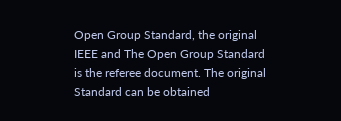Open Group Standard, the original IEEE and The Open Group Standard is the referee document. The original Standard can be obtained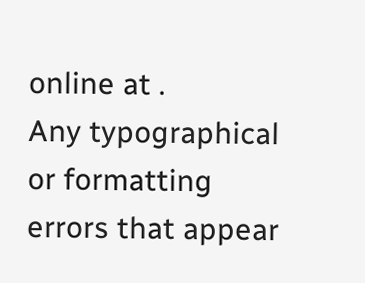online at .
Any typographical or formatting errors that appear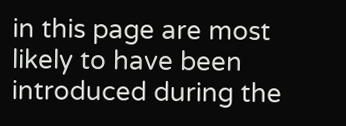in this page are most likely to have been introduced during the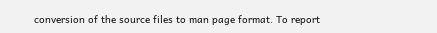conversion of the source files to man page format. To report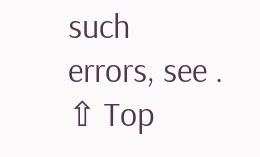such errors, see .
⇧ Top